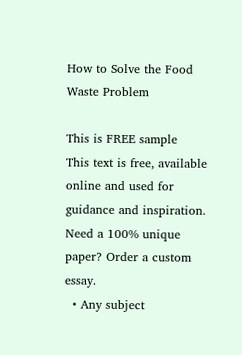How to Solve the Food Waste Problem

This is FREE sample
This text is free, available online and used for guidance and inspiration. Need a 100% unique paper? Order a custom essay.
  • Any subject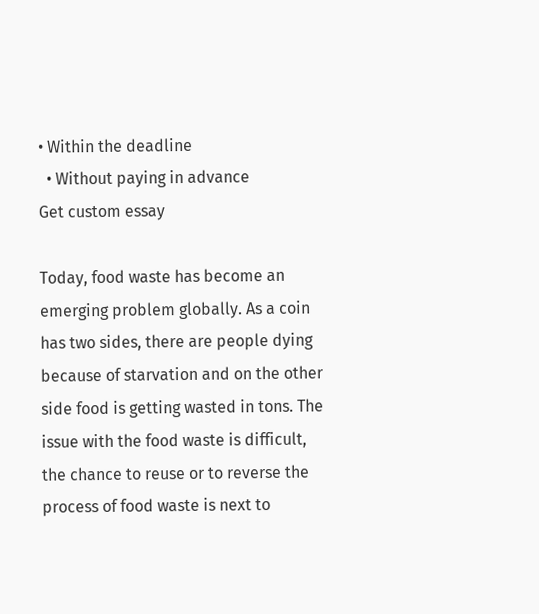• Within the deadline
  • Without paying in advance
Get custom essay

Today, food waste has become an emerging problem globally. As a coin has two sides, there are people dying because of starvation and on the other side food is getting wasted in tons. The issue with the food waste is difficult, the chance to reuse or to reverse the process of food waste is next to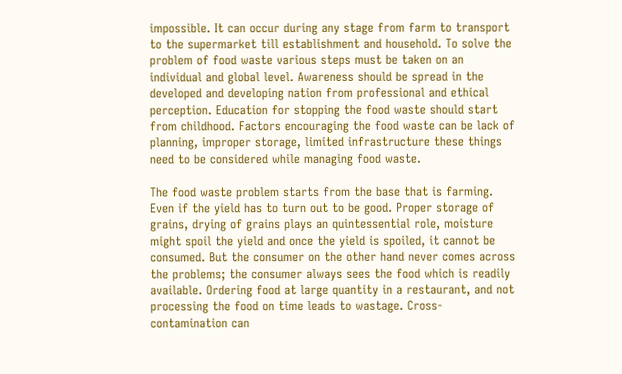impossible. It can occur during any stage from farm to transport to the supermarket till establishment and household. To solve the problem of food waste various steps must be taken on an individual and global level. Awareness should be spread in the developed and developing nation from professional and ethical perception. Education for stopping the food waste should start from childhood. Factors encouraging the food waste can be lack of planning, improper storage, limited infrastructure these things need to be considered while managing food waste.

The food waste problem starts from the base that is farming. Even if the yield has to turn out to be good. Proper storage of grains, drying of grains plays an quintessential role, moisture might spoil the yield and once the yield is spoiled, it cannot be consumed. But the consumer on the other hand never comes across the problems; the consumer always sees the food which is readily available. Ordering food at large quantity in a restaurant, and not processing the food on time leads to wastage. Cross-contamination can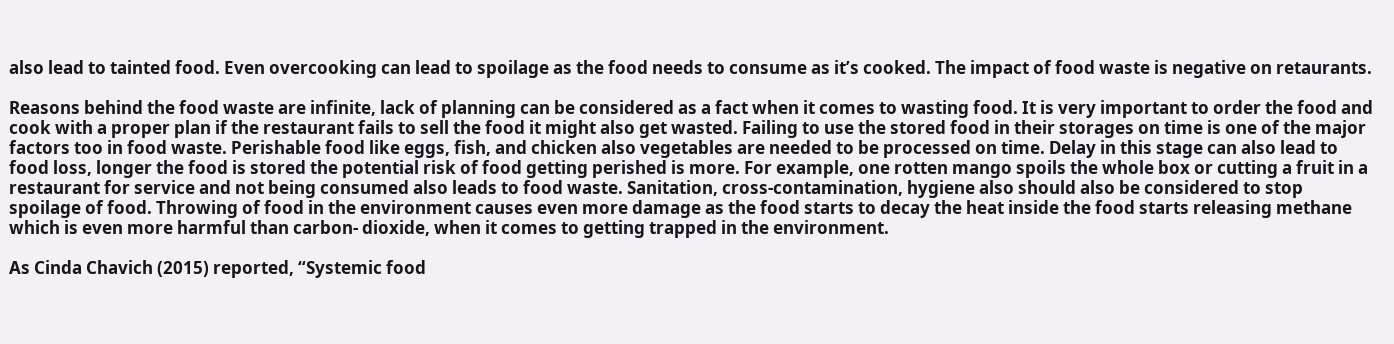also lead to tainted food. Even overcooking can lead to spoilage as the food needs to consume as it’s cooked. The impact of food waste is negative on retaurants.

Reasons behind the food waste are infinite, lack of planning can be considered as a fact when it comes to wasting food. It is very important to order the food and cook with a proper plan if the restaurant fails to sell the food it might also get wasted. Failing to use the stored food in their storages on time is one of the major factors too in food waste. Perishable food like eggs, fish, and chicken also vegetables are needed to be processed on time. Delay in this stage can also lead to food loss, longer the food is stored the potential risk of food getting perished is more. For example, one rotten mango spoils the whole box or cutting a fruit in a restaurant for service and not being consumed also leads to food waste. Sanitation, cross-contamination, hygiene also should also be considered to stop spoilage of food. Throwing of food in the environment causes even more damage as the food starts to decay the heat inside the food starts releasing methane which is even more harmful than carbon- dioxide, when it comes to getting trapped in the environment.

As Cinda Chavich (2015) reported, “Systemic food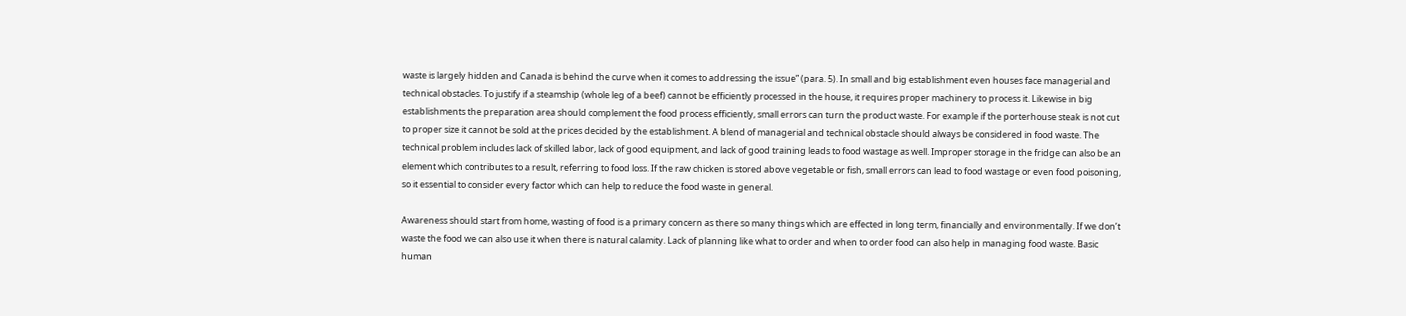waste is largely hidden and Canada is behind the curve when it comes to addressing the issue” (para. 5). In small and big establishment even houses face managerial and technical obstacles. To justify if a steamship (whole leg of a beef) cannot be efficiently processed in the house, it requires proper machinery to process it. Likewise in big establishments the preparation area should complement the food process efficiently, small errors can turn the product waste. For example if the porterhouse steak is not cut to proper size it cannot be sold at the prices decided by the establishment. A blend of managerial and technical obstacle should always be considered in food waste. The technical problem includes lack of skilled labor, lack of good equipment, and lack of good training leads to food wastage as well. Improper storage in the fridge can also be an element which contributes to a result, referring to food loss. If the raw chicken is stored above vegetable or fish, small errors can lead to food wastage or even food poisoning, so it essential to consider every factor which can help to reduce the food waste in general.

Awareness should start from home, wasting of food is a primary concern as there so many things which are effected in long term, financially and environmentally. If we don’t waste the food we can also use it when there is natural calamity. Lack of planning like what to order and when to order food can also help in managing food waste. Basic human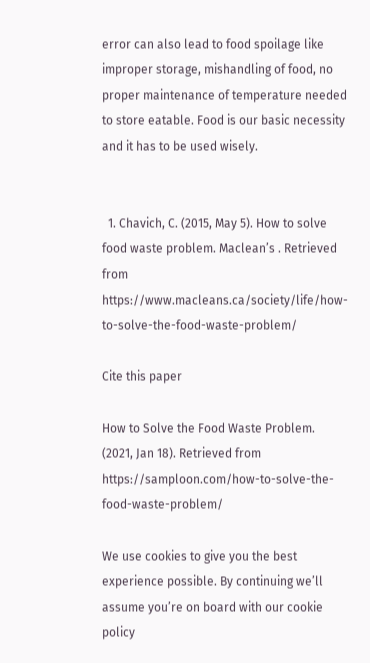error can also lead to food spoilage like improper storage, mishandling of food, no proper maintenance of temperature needed to store eatable. Food is our basic necessity and it has to be used wisely.


  1. Chavich, C. (2015, May 5). How to solve food waste problem. Maclean’s . Retrieved from https://www.macleans.ca/society/life/how-to-solve-the-food-waste-problem/

Cite this paper

How to Solve the Food Waste Problem. (2021, Jan 18). Retrieved from https://samploon.com/how-to-solve-the-food-waste-problem/

We use cookies to give you the best experience possible. By continuing we’ll assume you’re on board with our cookie policy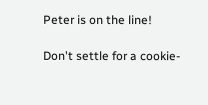Peter is on the line!

Don't settle for a cookie-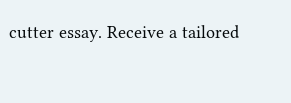cutter essay. Receive a tailored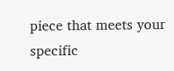piece that meets your specific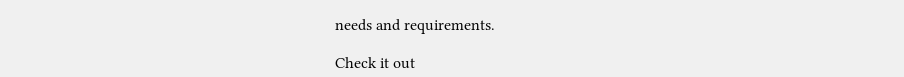needs and requirements.

Check it out